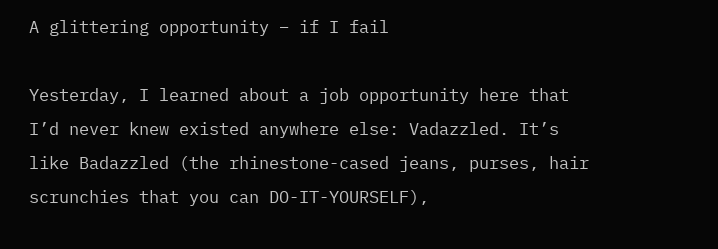A glittering opportunity – if I fail

Yesterday, I learned about a job opportunity here that I’d never knew existed anywhere else: Vadazzled. It’s like Badazzled (the rhinestone-cased jeans, purses, hair scrunchies that you can DO-IT-YOURSELF),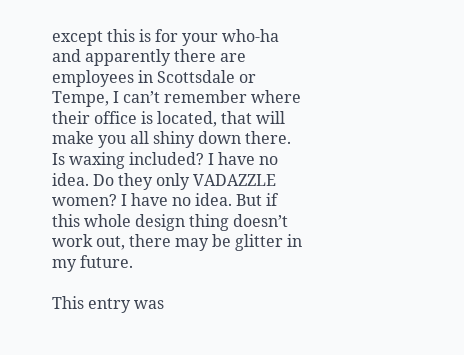except this is for your who-ha and apparently there are employees in Scottsdale or Tempe, I can’t remember where their office is located, that will make you all shiny down there. Is waxing included? I have no idea. Do they only VADAZZLE women? I have no idea. But if this whole design thing doesn’t work out, there may be glitter in my future.

This entry was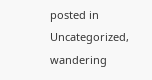posted in Uncategorized, wandering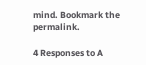mind. Bookmark the permalink.

4 Responses to A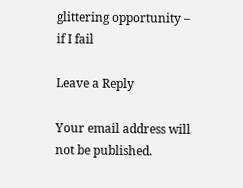glittering opportunity – if I fail

Leave a Reply

Your email address will not be published.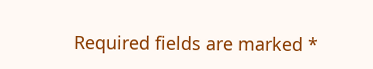Required fields are marked *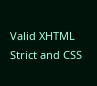Valid XHTML Strict and CSS